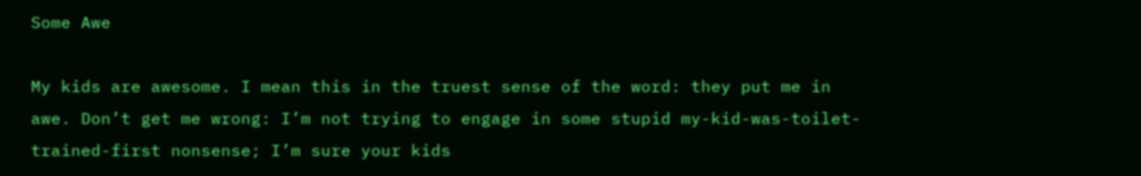Some Awe

My kids are awesome. I mean this in the truest sense of the word: they put me in awe. Don’t get me wrong: I’m not trying to engage in some stupid my-kid-was-toilet-trained-first nonsense; I’m sure your kids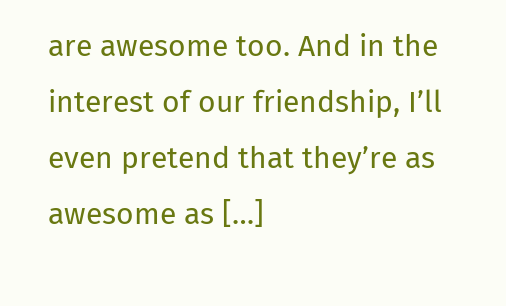are awesome too. And in the interest of our friendship, I’ll even pretend that they’re as awesome as […]